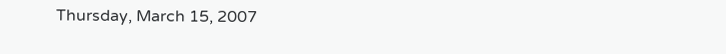Thursday, March 15, 2007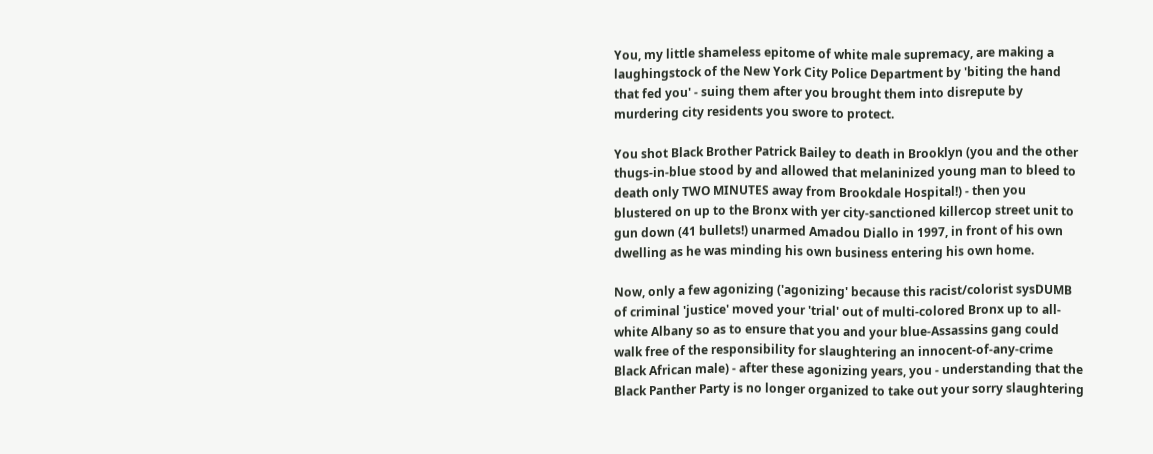You, my little shameless epitome of white male supremacy, are making a laughingstock of the New York City Police Department by 'biting the hand that fed you' - suing them after you brought them into disrepute by murdering city residents you swore to protect.

You shot Black Brother Patrick Bailey to death in Brooklyn (you and the other thugs-in-blue stood by and allowed that melaninized young man to bleed to death only TWO MINUTES away from Brookdale Hospital!) - then you blustered on up to the Bronx with yer city-sanctioned killercop street unit to gun down (41 bullets!) unarmed Amadou Diallo in 1997, in front of his own dwelling as he was minding his own business entering his own home.

Now, only a few agonizing ('agonizing' because this racist/colorist sysDUMB of criminal 'justice' moved your 'trial' out of multi-colored Bronx up to all-white Albany so as to ensure that you and your blue-Assassins gang could walk free of the responsibility for slaughtering an innocent-of-any-crime Black African male) - after these agonizing years, you - understanding that the Black Panther Party is no longer organized to take out your sorry slaughtering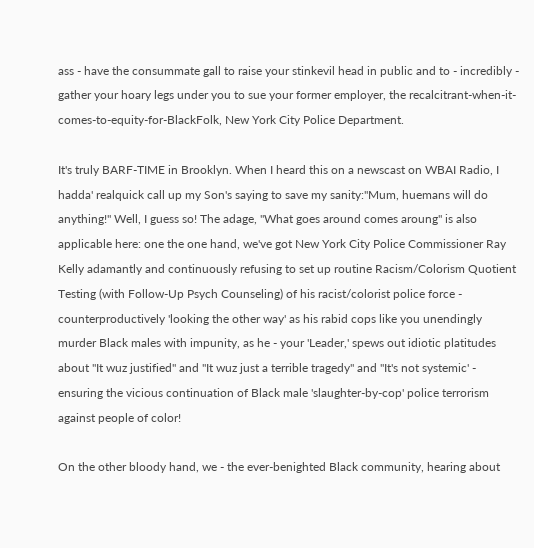ass - have the consummate gall to raise your stinkevil head in public and to - incredibly - gather your hoary legs under you to sue your former employer, the recalcitrant-when-it-comes-to-equity-for-BlackFolk, New York City Police Department.

It's truly BARF-TIME in Brooklyn. When I heard this on a newscast on WBAI Radio, I hadda' realquick call up my Son's saying to save my sanity:"Mum, huemans will do anything!" Well, I guess so! The adage, "What goes around comes aroung" is also applicable here: one the one hand, we've got New York City Police Commissioner Ray Kelly adamantly and continuously refusing to set up routine Racism/Colorism Quotient Testing (with Follow-Up Psych Counseling) of his racist/colorist police force - counterproductively 'looking the other way' as his rabid cops like you unendingly murder Black males with impunity, as he - your 'Leader,' spews out idiotic platitudes about "It wuz justified" and "It wuz just a terrible tragedy" and "It's not systemic' - ensuring the vicious continuation of Black male 'slaughter-by-cop' police terrorism against people of color!

On the other bloody hand, we - the ever-benighted Black community, hearing about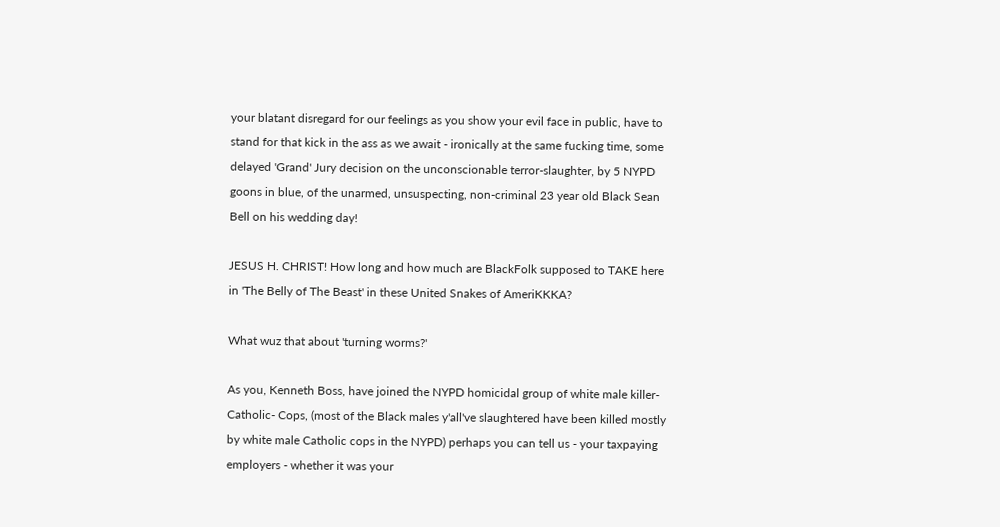your blatant disregard for our feelings as you show your evil face in public, have to stand for that kick in the ass as we await - ironically at the same fucking time, some delayed 'Grand' Jury decision on the unconscionable terror-slaughter, by 5 NYPD goons in blue, of the unarmed, unsuspecting, non-criminal 23 year old Black Sean Bell on his wedding day!

JESUS H. CHRIST! How long and how much are BlackFolk supposed to TAKE here in 'The Belly of The Beast' in these United Snakes of AmeriKKKA?

What wuz that about 'turning worms?'

As you, Kenneth Boss, have joined the NYPD homicidal group of white male killer-Catholic- Cops, (most of the Black males y'all've slaughtered have been killed mostly by white male Catholic cops in the NYPD) perhaps you can tell us - your taxpaying employers - whether it was your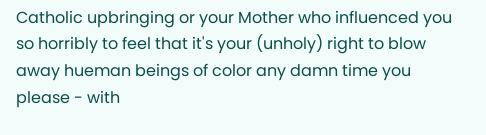Catholic upbringing or your Mother who influenced you so horribly to feel that it's your (unholy) right to blow away hueman beings of color any damn time you please - with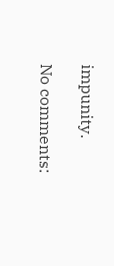impunity.

No comments: